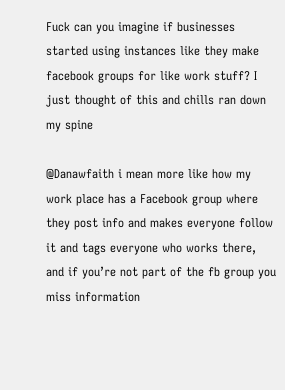Fuck can you imagine if businesses started using instances like they make facebook groups for like work stuff? I just thought of this and chills ran down my spine

@Danawfaith i mean more like how my work place has a Facebook group where they post info and makes everyone follow it and tags everyone who works there, and if you’re not part of the fb group you miss information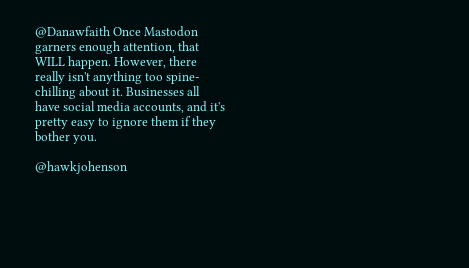@Danawfaith Once Mastodon garners enough attention, that WILL happen. However, there really isn't anything too spine-chilling about it. Businesses all have social media accounts, and it's pretty easy to ignore them if they bother you.

@hawkjohenson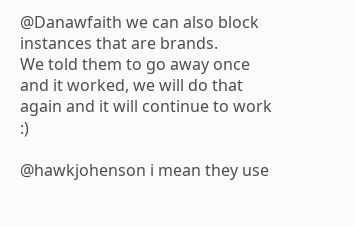@Danawfaith we can also block instances that are brands.
We told them to go away once and it worked, we will do that again and it will continue to work :)

@hawkjohenson i mean they use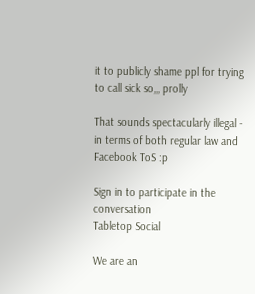it to publicly shame ppl for trying to call sick so,,, prolly

That sounds spectacularly illegal - in terms of both regular law and Facebook ToS :p

Sign in to participate in the conversation
Tabletop Social

We are an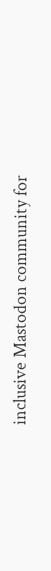inclusive Mastodon community for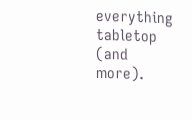everything tabletop (and more).